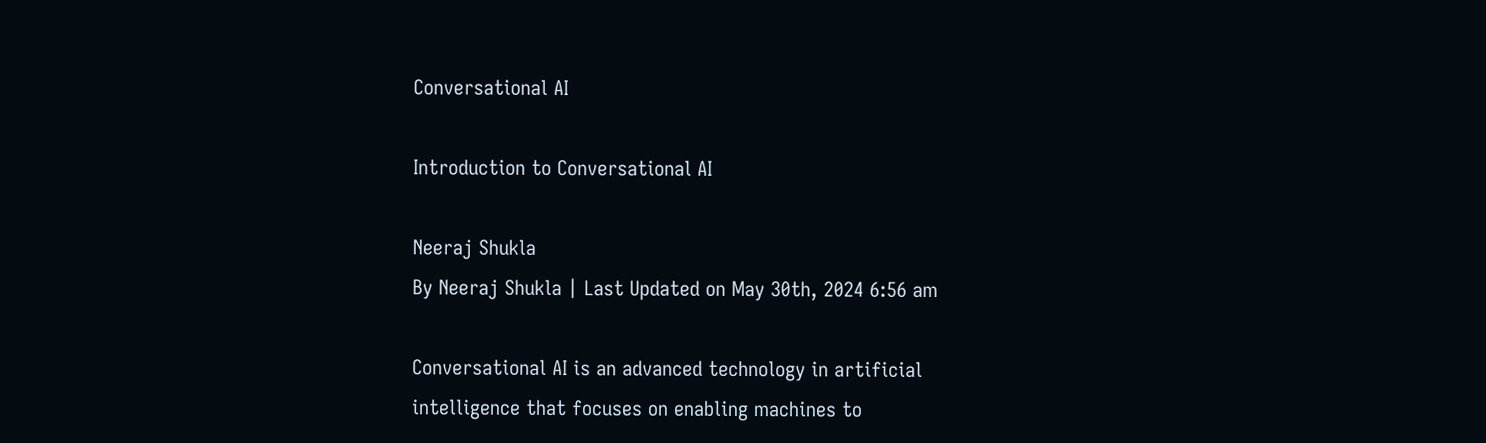Conversational AI

Introduction to Conversational AI

Neeraj Shukla
By Neeraj Shukla | Last Updated on May 30th, 2024 6:56 am

Conversational AI is an advanced technology in artificial intelligence that focuses on enabling machines to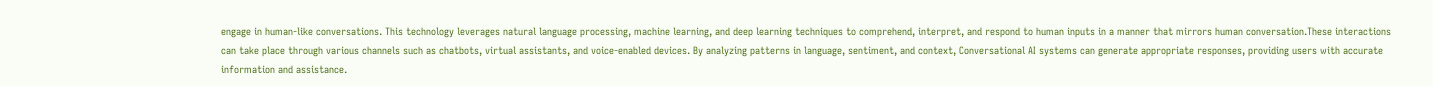engage in human-like conversations. This technology leverages natural language processing, machine learning, and deep learning techniques to comprehend, interpret, and respond to human inputs in a manner that mirrors human conversation.These interactions can take place through various channels such as chatbots, virtual assistants, and voice-enabled devices. By analyzing patterns in language, sentiment, and context, Conversational AI systems can generate appropriate responses, providing users with accurate information and assistance.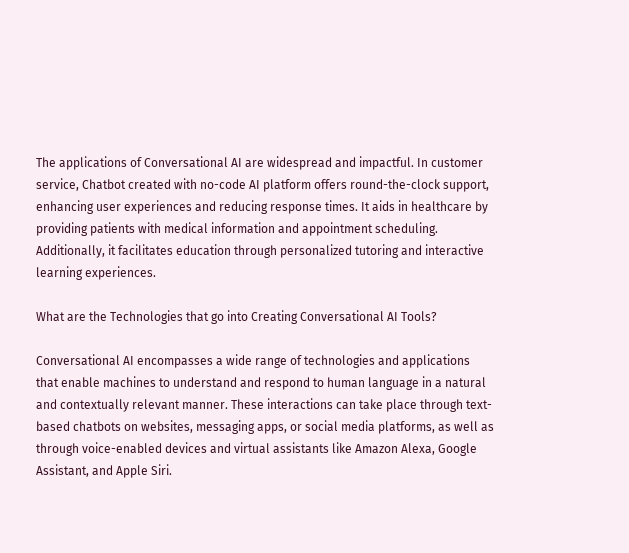The applications of Conversational AI are widespread and impactful. In customer service, Chatbot created with no-code AI platform offers round-the-clock support, enhancing user experiences and reducing response times. It aids in healthcare by providing patients with medical information and appointment scheduling. Additionally, it facilitates education through personalized tutoring and interactive learning experiences.

What are the Technologies that go into Creating Conversational AI Tools?

Conversational AI encompasses a wide range of technologies and applications that enable machines to understand and respond to human language in a natural and contextually relevant manner. These interactions can take place through text-based chatbots on websites, messaging apps, or social media platforms, as well as through voice-enabled devices and virtual assistants like Amazon Alexa, Google Assistant, and Apple Siri.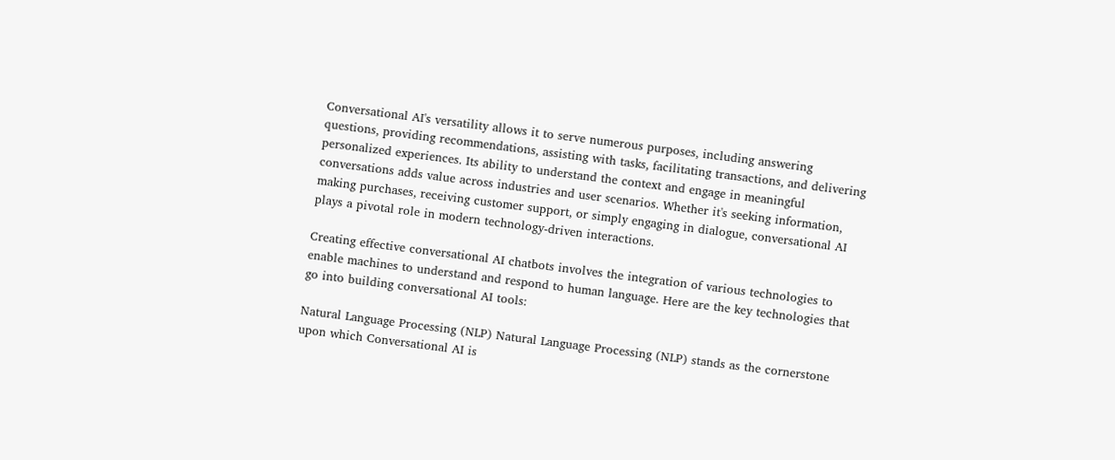Conversational AI's versatility allows it to serve numerous purposes, including answering questions, providing recommendations, assisting with tasks, facilitating transactions, and delivering personalized experiences. Its ability to understand the context and engage in meaningful conversations adds value across industries and user scenarios. Whether it's seeking information, making purchases, receiving customer support, or simply engaging in dialogue, conversational AI plays a pivotal role in modern technology-driven interactions.

Creating effective conversational AI chatbots involves the integration of various technologies to enable machines to understand and respond to human language. Here are the key technologies that go into building conversational AI tools:

Natural Language Processing (NLP) Natural Language Processing (NLP) stands as the cornerstone upon which Conversational AI is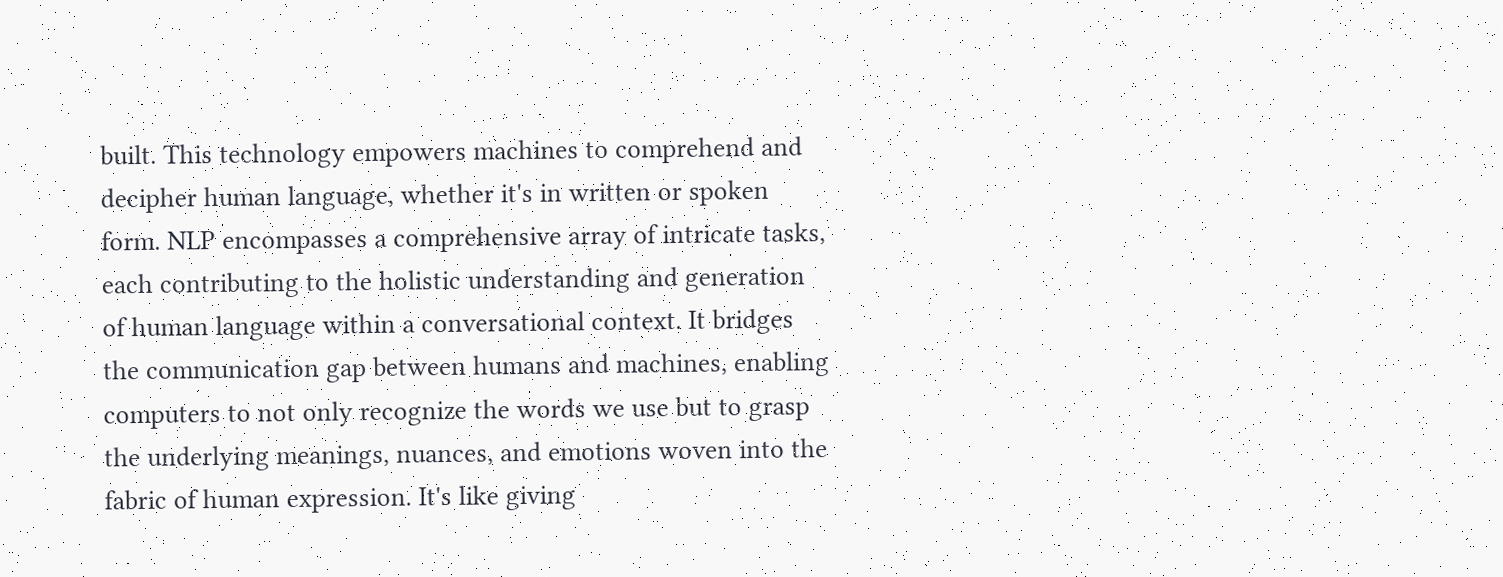built. This technology empowers machines to comprehend and decipher human language, whether it's in written or spoken form. NLP encompasses a comprehensive array of intricate tasks, each contributing to the holistic understanding and generation of human language within a conversational context. It bridges the communication gap between humans and machines, enabling computers to not only recognize the words we use but to grasp the underlying meanings, nuances, and emotions woven into the fabric of human expression. It's like giving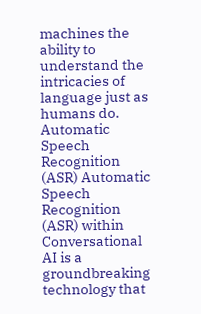machines the ability to understand the intricacies of language just as humans do. Automatic Speech Recognition (ASR) Automatic Speech Recognition (ASR) within Conversational AI is a groundbreaking technology that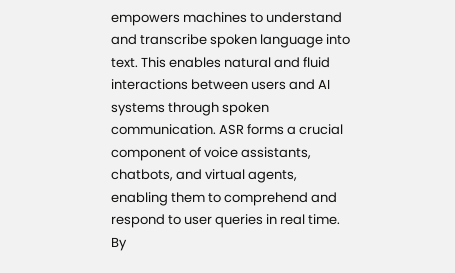empowers machines to understand and transcribe spoken language into text. This enables natural and fluid interactions between users and AI systems through spoken communication. ASR forms a crucial component of voice assistants, chatbots, and virtual agents, enabling them to comprehend and respond to user queries in real time. By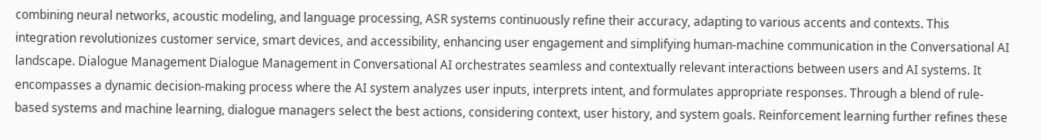combining neural networks, acoustic modeling, and language processing, ASR systems continuously refine their accuracy, adapting to various accents and contexts. This integration revolutionizes customer service, smart devices, and accessibility, enhancing user engagement and simplifying human-machine communication in the Conversational AI landscape. Dialogue Management Dialogue Management in Conversational AI orchestrates seamless and contextually relevant interactions between users and AI systems. It encompasses a dynamic decision-making process where the AI system analyzes user inputs, interprets intent, and formulates appropriate responses. Through a blend of rule-based systems and machine learning, dialogue managers select the best actions, considering context, user history, and system goals. Reinforcement learning further refines these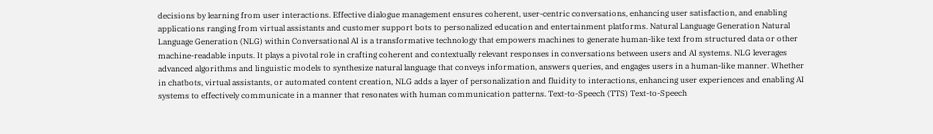decisions by learning from user interactions. Effective dialogue management ensures coherent, user-centric conversations, enhancing user satisfaction, and enabling applications ranging from virtual assistants and customer support bots to personalized education and entertainment platforms. Natural Language Generation Natural Language Generation (NLG) within Conversational AI is a transformative technology that empowers machines to generate human-like text from structured data or other machine-readable inputs. It plays a pivotal role in crafting coherent and contextually relevant responses in conversations between users and AI systems. NLG leverages advanced algorithms and linguistic models to synthesize natural language that conveys information, answers queries, and engages users in a human-like manner. Whether in chatbots, virtual assistants, or automated content creation, NLG adds a layer of personalization and fluidity to interactions, enhancing user experiences and enabling AI systems to effectively communicate in a manner that resonates with human communication patterns. Text-to-Speech (TTS) Text-to-Speech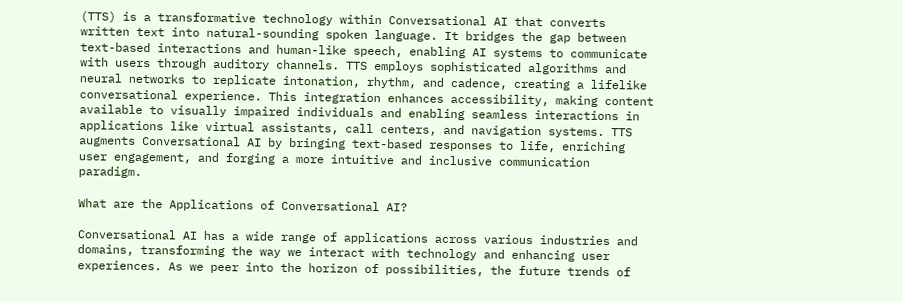(TTS) is a transformative technology within Conversational AI that converts written text into natural-sounding spoken language. It bridges the gap between text-based interactions and human-like speech, enabling AI systems to communicate with users through auditory channels. TTS employs sophisticated algorithms and neural networks to replicate intonation, rhythm, and cadence, creating a lifelike conversational experience. This integration enhances accessibility, making content available to visually impaired individuals and enabling seamless interactions in applications like virtual assistants, call centers, and navigation systems. TTS augments Conversational AI by bringing text-based responses to life, enriching user engagement, and forging a more intuitive and inclusive communication paradigm.

What are the Applications of Conversational AI?

Conversational AI has a wide range of applications across various industries and domains, transforming the way we interact with technology and enhancing user experiences. As we peer into the horizon of possibilities, the future trends of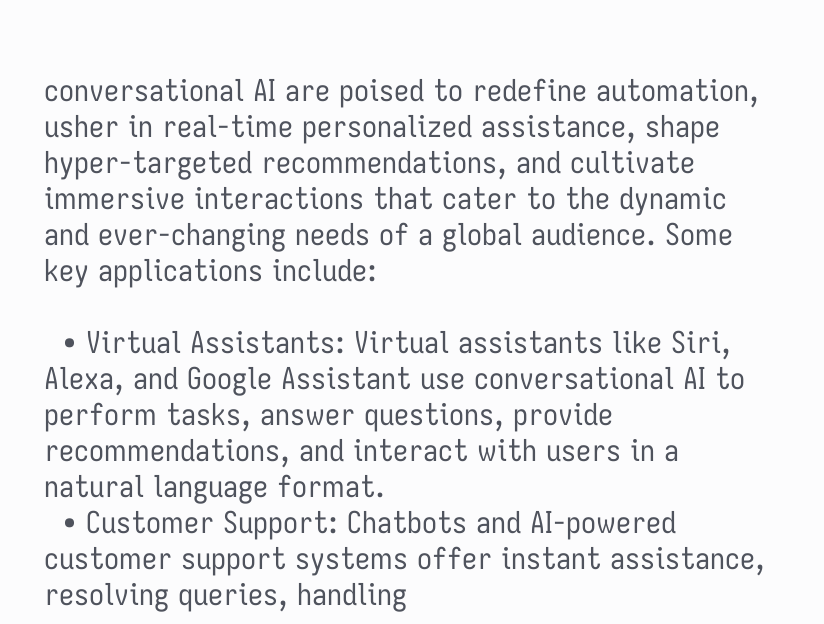conversational AI are poised to redefine automation, usher in real-time personalized assistance, shape hyper-targeted recommendations, and cultivate immersive interactions that cater to the dynamic and ever-changing needs of a global audience. Some key applications include:

  • Virtual Assistants: Virtual assistants like Siri, Alexa, and Google Assistant use conversational AI to perform tasks, answer questions, provide recommendations, and interact with users in a natural language format.
  • Customer Support: Chatbots and AI-powered customer support systems offer instant assistance, resolving queries, handling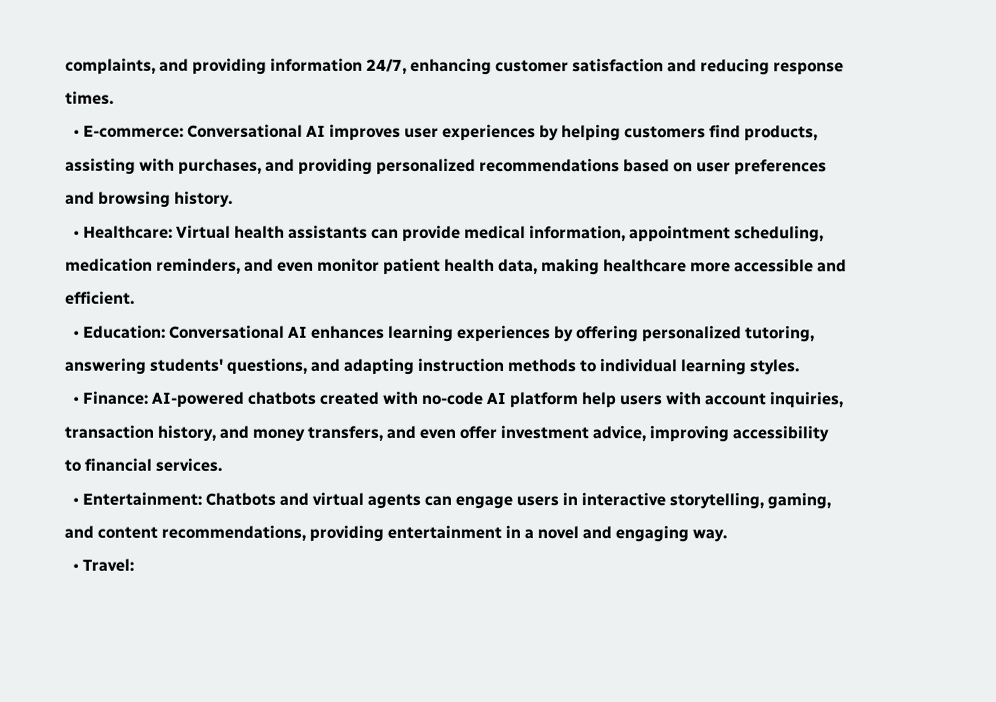complaints, and providing information 24/7, enhancing customer satisfaction and reducing response times.
  • E-commerce: Conversational AI improves user experiences by helping customers find products, assisting with purchases, and providing personalized recommendations based on user preferences and browsing history.
  • Healthcare: Virtual health assistants can provide medical information, appointment scheduling, medication reminders, and even monitor patient health data, making healthcare more accessible and efficient.
  • Education: Conversational AI enhances learning experiences by offering personalized tutoring, answering students' questions, and adapting instruction methods to individual learning styles.
  • Finance: AI-powered chatbots created with no-code AI platform help users with account inquiries, transaction history, and money transfers, and even offer investment advice, improving accessibility to financial services.
  • Entertainment: Chatbots and virtual agents can engage users in interactive storytelling, gaming, and content recommendations, providing entertainment in a novel and engaging way.
  • Travel: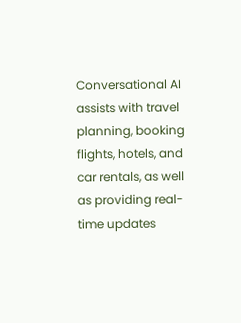Conversational AI assists with travel planning, booking flights, hotels, and car rentals, as well as providing real-time updates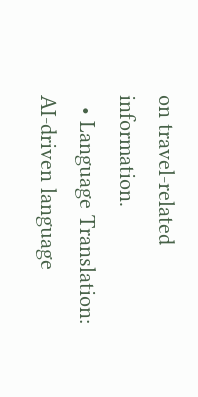on travel-related information.
  • Language Translation: AI-driven language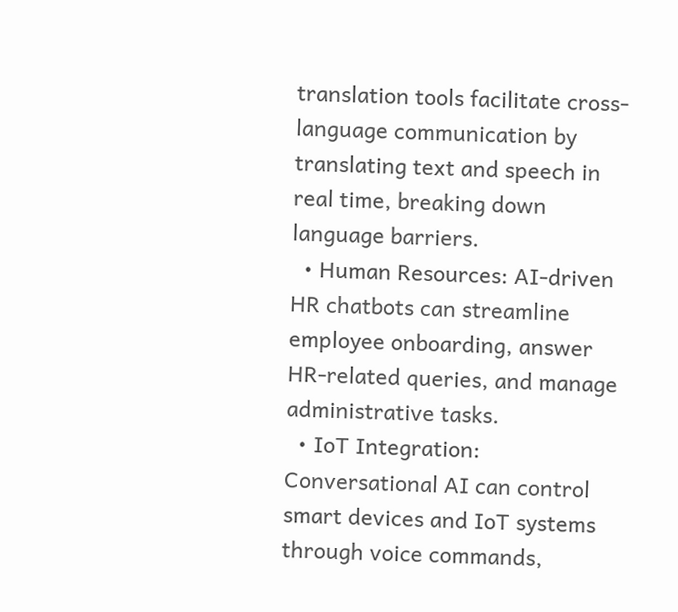translation tools facilitate cross-language communication by translating text and speech in real time, breaking down language barriers.
  • Human Resources: AI-driven HR chatbots can streamline employee onboarding, answer HR-related queries, and manage administrative tasks.
  • IoT Integration: Conversational AI can control smart devices and IoT systems through voice commands,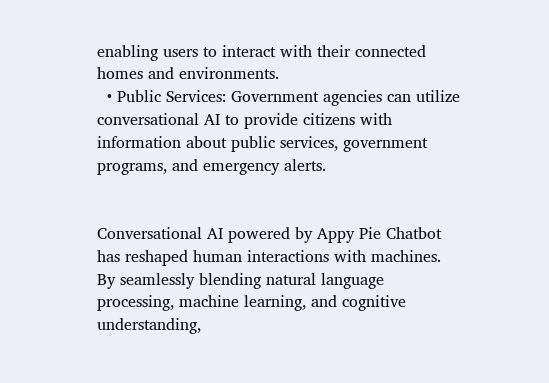enabling users to interact with their connected homes and environments.
  • Public Services: Government agencies can utilize conversational AI to provide citizens with information about public services, government programs, and emergency alerts.


Conversational AI powered by Appy Pie Chatbot has reshaped human interactions with machines. By seamlessly blending natural language processing, machine learning, and cognitive understanding,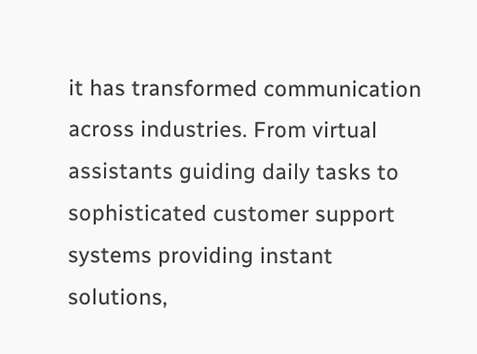it has transformed communication across industries. From virtual assistants guiding daily tasks to sophisticated customer support systems providing instant solutions,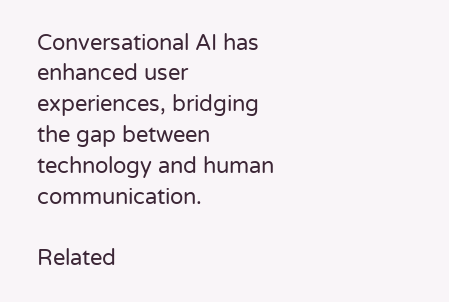Conversational AI has enhanced user experiences, bridging the gap between technology and human communication.

Related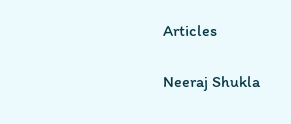Articles

Neeraj Shukla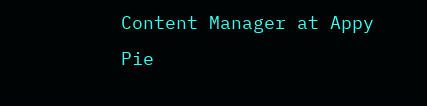Content Manager at Appy Pie